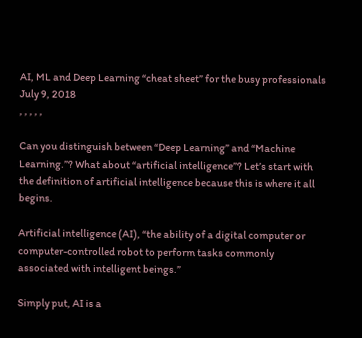AI, ML and Deep Learning “cheat sheet” for the busy professionals
July 9, 2018
, , , , ,

Can you distinguish between “Deep Learning” and “Machine Learning.”? What about “artificial intelligence”? Let’s start with the definition of artificial intelligence because this is where it all begins.

Artificial intelligence (AI), “the ability of a digital computer or computer-controlled robot to perform tasks commonly associated with intelligent beings.”

Simply put, AI is a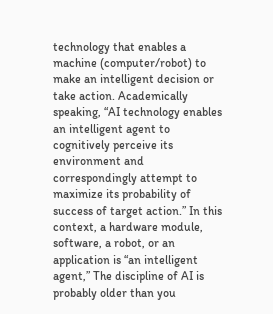technology that enables a machine (computer/robot) to make an intelligent decision or take action. Academically speaking, “AI technology enables an intelligent agent to cognitively perceive its environment and correspondingly attempt to maximize its probability of success of target action.” In this context, a hardware module, software, a robot, or an application is “an intelligent agent,” The discipline of AI is probably older than you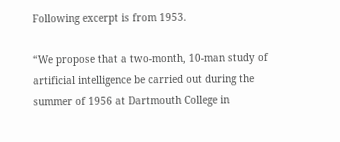Following excerpt is from 1953.

“We propose that a two-month, 10-man study of artificial intelligence be carried out during the summer of 1956 at Dartmouth College in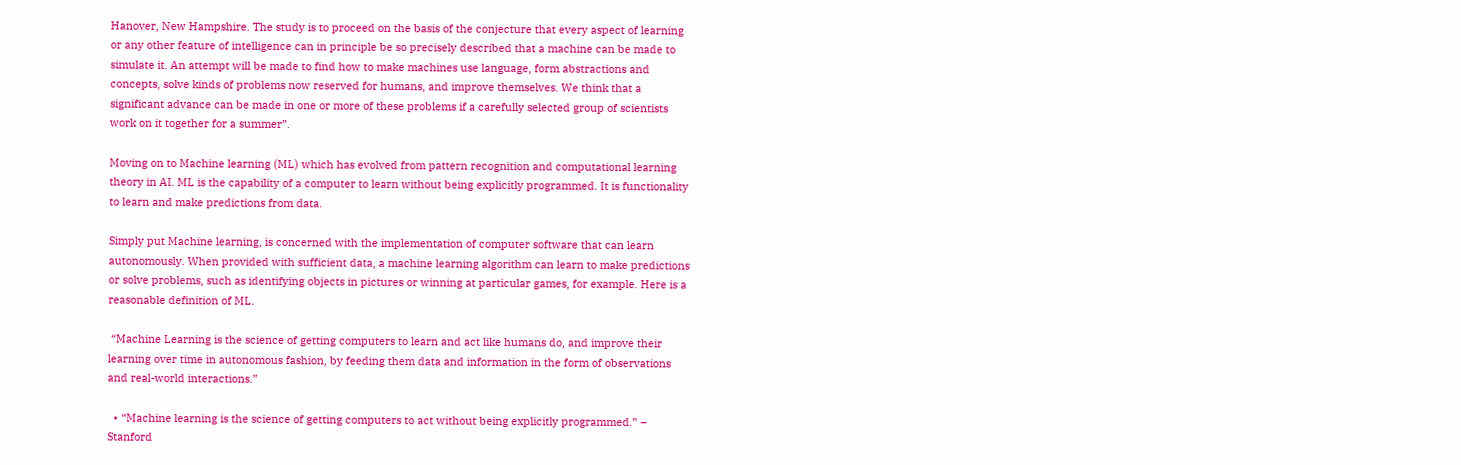Hanover, New Hampshire. The study is to proceed on the basis of the conjecture that every aspect of learning or any other feature of intelligence can in principle be so precisely described that a machine can be made to simulate it. An attempt will be made to find how to make machines use language, form abstractions and concepts, solve kinds of problems now reserved for humans, and improve themselves. We think that a significant advance can be made in one or more of these problems if a carefully selected group of scientists work on it together for a summer”.

Moving on to Machine learning (ML) which has evolved from pattern recognition and computational learning theory in AI. ML is the capability of a computer to learn without being explicitly programmed. It is functionality to learn and make predictions from data.

Simply put Machine learning, is concerned with the implementation of computer software that can learn autonomously. When provided with sufficient data, a machine learning algorithm can learn to make predictions or solve problems, such as identifying objects in pictures or winning at particular games, for example. Here is a reasonable definition of ML.

 “Machine Learning is the science of getting computers to learn and act like humans do, and improve their learning over time in autonomous fashion, by feeding them data and information in the form of observations and real-world interactions.”

  • “Machine learning is the science of getting computers to act without being explicitly programmed.” – Stanford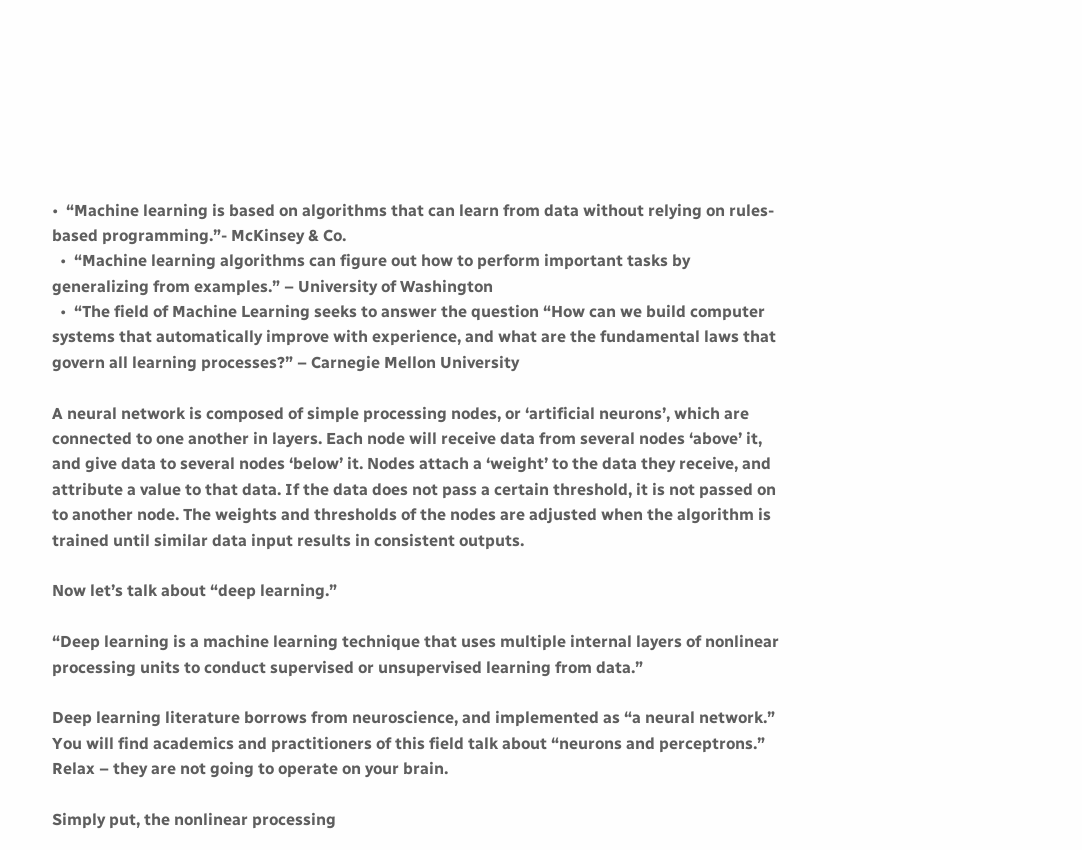•  “Machine learning is based on algorithms that can learn from data without relying on rules-based programming.”- McKinsey & Co.
  •  “Machine learning algorithms can figure out how to perform important tasks by generalizing from examples.” – University of Washington
  •  “The field of Machine Learning seeks to answer the question “How can we build computer systems that automatically improve with experience, and what are the fundamental laws that govern all learning processes?” – Carnegie Mellon University

A neural network is composed of simple processing nodes, or ‘artificial neurons’, which are connected to one another in layers. Each node will receive data from several nodes ‘above’ it, and give data to several nodes ‘below’ it. Nodes attach a ‘weight’ to the data they receive, and attribute a value to that data. If the data does not pass a certain threshold, it is not passed on to another node. The weights and thresholds of the nodes are adjusted when the algorithm is trained until similar data input results in consistent outputs.

Now let’s talk about “deep learning.”

“Deep learning is a machine learning technique that uses multiple internal layers of nonlinear processing units to conduct supervised or unsupervised learning from data.”

Deep learning literature borrows from neuroscience, and implemented as “a neural network.” You will find academics and practitioners of this field talk about “neurons and perceptrons.” Relax – they are not going to operate on your brain.

Simply put, the nonlinear processing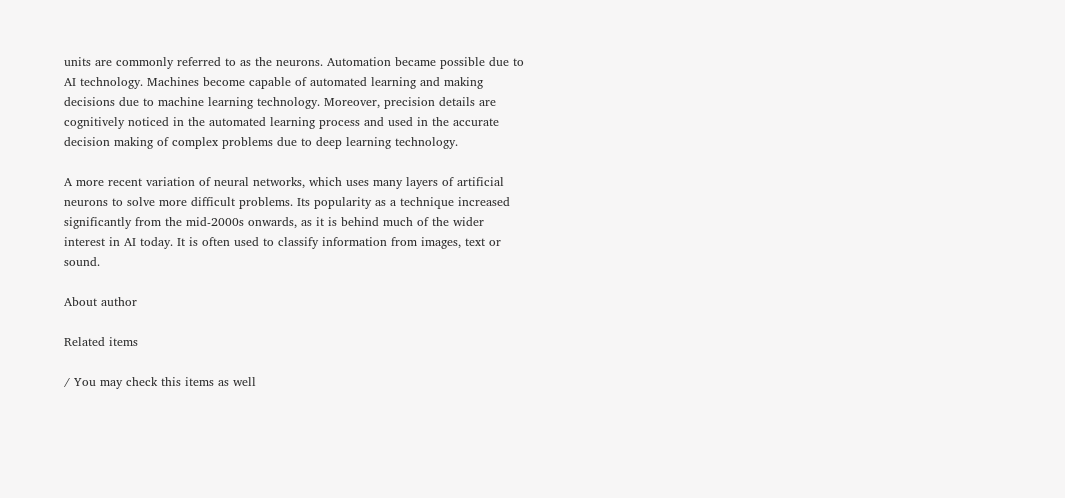units are commonly referred to as the neurons. Automation became possible due to AI technology. Machines become capable of automated learning and making decisions due to machine learning technology. Moreover, precision details are cognitively noticed in the automated learning process and used in the accurate decision making of complex problems due to deep learning technology.

A more recent variation of neural networks, which uses many layers of artificial neurons to solve more difficult problems. Its popularity as a technique increased significantly from the mid-2000s onwards, as it is behind much of the wider interest in AI today. It is often used to classify information from images, text or sound.

About author

Related items

/ You may check this items as well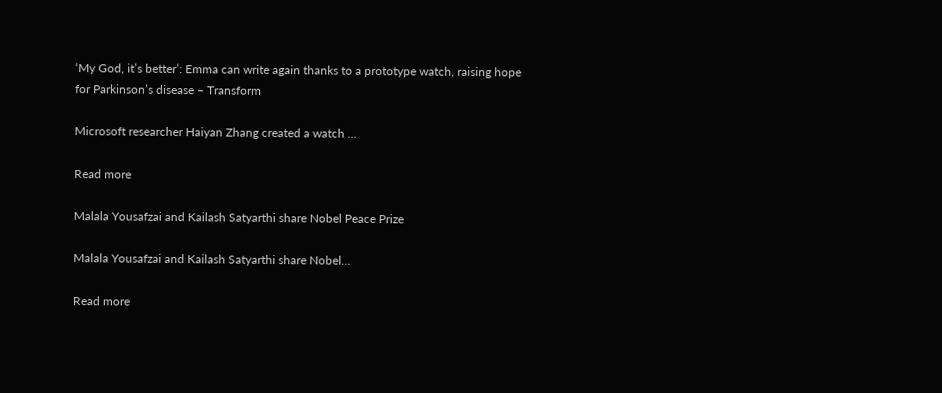‘My God, it’s better’: Emma can write again thanks to a prototype watch, raising hope for Parkinson’s disease – Transform

Microsoft researcher Haiyan Zhang created a watch ...

Read more

Malala Yousafzai and Kailash Satyarthi share Nobel Peace Prize

Malala Yousafzai and Kailash Satyarthi share Nobel...

Read more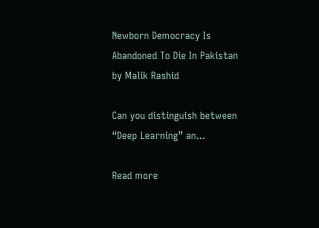Newborn Democracy Is Abandoned To Die In Pakistan by Malik Rashid

Can you distinguish between “Deep Learning” an...

Read more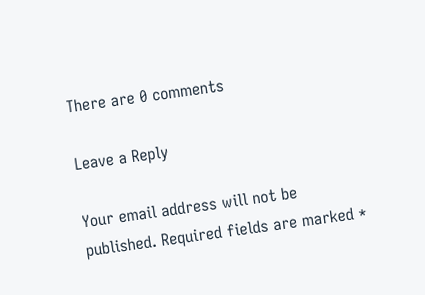There are 0 comments

Leave a Reply

Your email address will not be published. Required fields are marked *